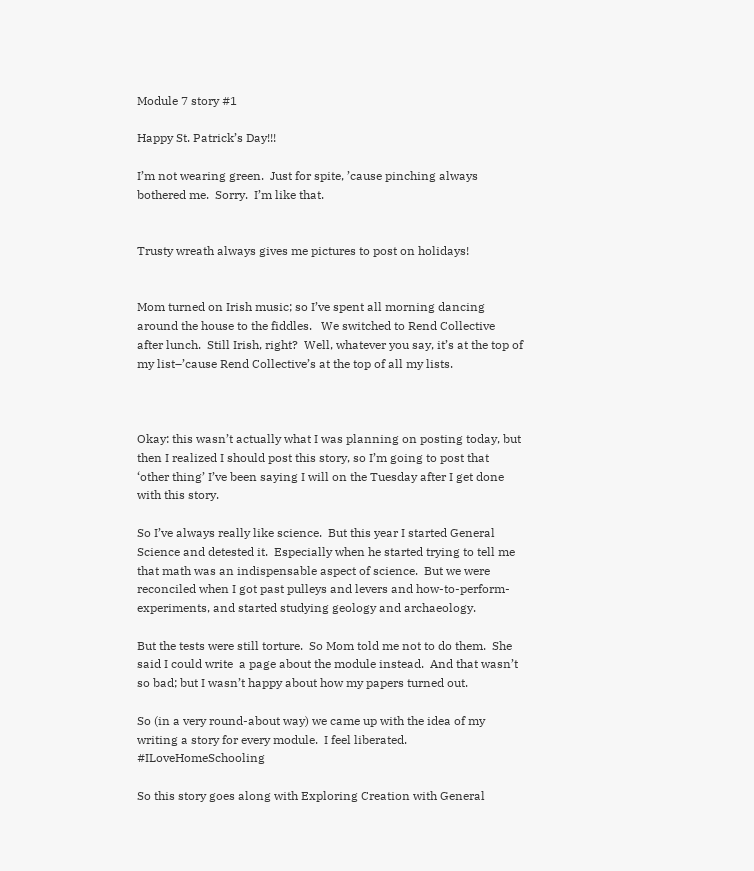Module 7 story #1

Happy St. Patrick’s Day!!!

I’m not wearing green.  Just for spite, ’cause pinching always bothered me.  Sorry.  I’m like that.


Trusty wreath always gives me pictures to post on holidays!


Mom turned on Irish music; so I’ve spent all morning dancing around the house to the fiddles.   We switched to Rend Collective after lunch.  Still Irish, right?  Well, whatever you say, it’s at the top of my list–’cause Rend Collective’s at the top of all my lists.



Okay: this wasn’t actually what I was planning on posting today, but then I realized I should post this story, so I’m going to post that ‘other thing’ I’ve been saying I will on the Tuesday after I get done with this story.

So I’ve always really like science.  But this year I started General Science and detested it.  Especially when he started trying to tell me that math was an indispensable aspect of science.  But we were reconciled when I got past pulleys and levers and how-to-perform-experiments, and started studying geology and archaeology.

But the tests were still torture.  So Mom told me not to do them.  She said I could write  a page about the module instead.  And that wasn’t so bad; but I wasn’t happy about how my papers turned out.

So (in a very round-about way) we came up with the idea of my writing a story for every module.  I feel liberated. #ILoveHomeSchooling

So this story goes along with Exploring Creation with General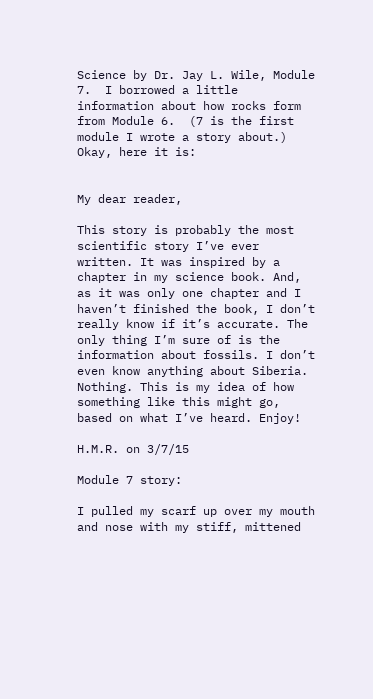Science by Dr. Jay L. Wile, Module 7.  I borrowed a little information about how rocks form from Module 6.  (7 is the first module I wrote a story about.)  Okay, here it is:


My dear reader,

This story is probably the most scientific story I’ve ever written. It was inspired by a chapter in my science book. And, as it was only one chapter and I haven’t finished the book, I don’t really know if it’s accurate. The only thing I’m sure of is the information about fossils. I don’t even know anything about Siberia. Nothing. This is my idea of how something like this might go, based on what I’ve heard. Enjoy!

H.M.R. on 3/7/15

Module 7 story:

I pulled my scarf up over my mouth and nose with my stiff, mittened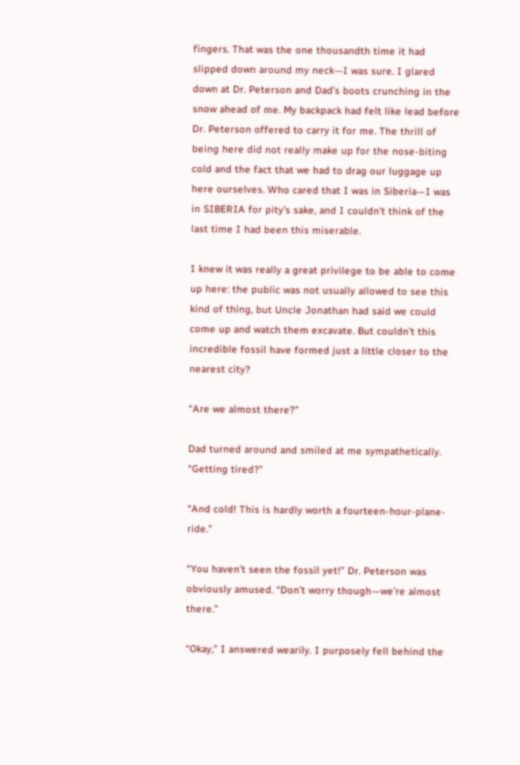fingers. That was the one thousandth time it had slipped down around my neck—I was sure. I glared down at Dr. Peterson and Dad’s boots crunching in the snow ahead of me. My backpack had felt like lead before Dr. Peterson offered to carry it for me. The thrill of being here did not really make up for the nose-biting cold and the fact that we had to drag our luggage up here ourselves. Who cared that I was in Siberia—I was in SIBERIA for pity’s sake, and I couldn’t think of the last time I had been this miserable.

I knew it was really a great privilege to be able to come up here: the public was not usually allowed to see this kind of thing, but Uncle Jonathan had said we could come up and watch them excavate. But couldn’t this incredible fossil have formed just a little closer to the nearest city?

“Are we almost there?”

Dad turned around and smiled at me sympathetically. “Getting tired?”

“And cold! This is hardly worth a fourteen-hour-plane-ride.”

“You haven’t seen the fossil yet!” Dr. Peterson was obviously amused. “Don’t worry though—we’re almost there.”

“Okay,” I answered wearily. I purposely fell behind the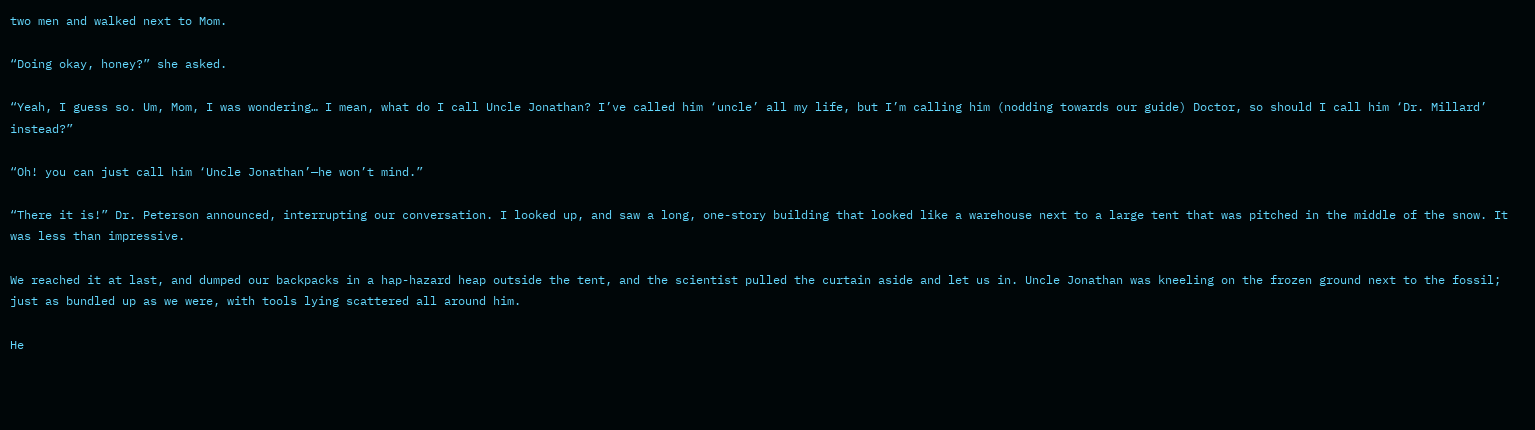two men and walked next to Mom.

“Doing okay, honey?” she asked.

“Yeah, I guess so. Um, Mom, I was wondering… I mean, what do I call Uncle Jonathan? I’ve called him ‘uncle’ all my life, but I’m calling him (nodding towards our guide) Doctor, so should I call him ‘Dr. Millard’ instead?”

“Oh! you can just call him ‘Uncle Jonathan’—he won’t mind.”

“There it is!” Dr. Peterson announced, interrupting our conversation. I looked up, and saw a long, one-story building that looked like a warehouse next to a large tent that was pitched in the middle of the snow. It was less than impressive.

We reached it at last, and dumped our backpacks in a hap-hazard heap outside the tent, and the scientist pulled the curtain aside and let us in. Uncle Jonathan was kneeling on the frozen ground next to the fossil; just as bundled up as we were, with tools lying scattered all around him.

He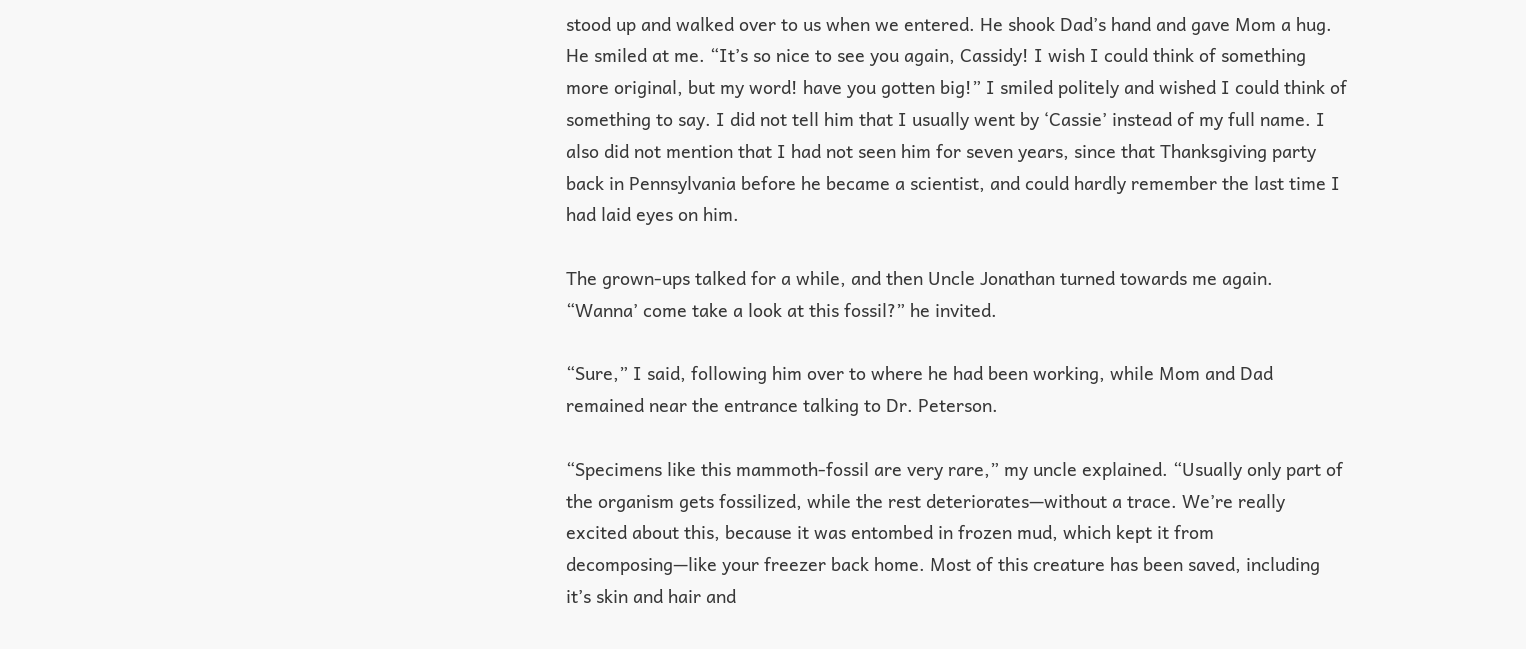stood up and walked over to us when we entered. He shook Dad’s hand and gave Mom a hug. He smiled at me. “It’s so nice to see you again, Cassidy! I wish I could think of something more original, but my word! have you gotten big!” I smiled politely and wished I could think of something to say. I did not tell him that I usually went by ‘Cassie’ instead of my full name. I also did not mention that I had not seen him for seven years, since that Thanksgiving party back in Pennsylvania before he became a scientist, and could hardly remember the last time I had laid eyes on him.

The grown-ups talked for a while, and then Uncle Jonathan turned towards me again. “Wanna’ come take a look at this fossil?” he invited.

“Sure,” I said, following him over to where he had been working, while Mom and Dad remained near the entrance talking to Dr. Peterson.

“Specimens like this mammoth-fossil are very rare,” my uncle explained. “Usually only part of the organism gets fossilized, while the rest deteriorates—without a trace. We’re really excited about this, because it was entombed in frozen mud, which kept it from decomposing—like your freezer back home. Most of this creature has been saved, including it’s skin and hair and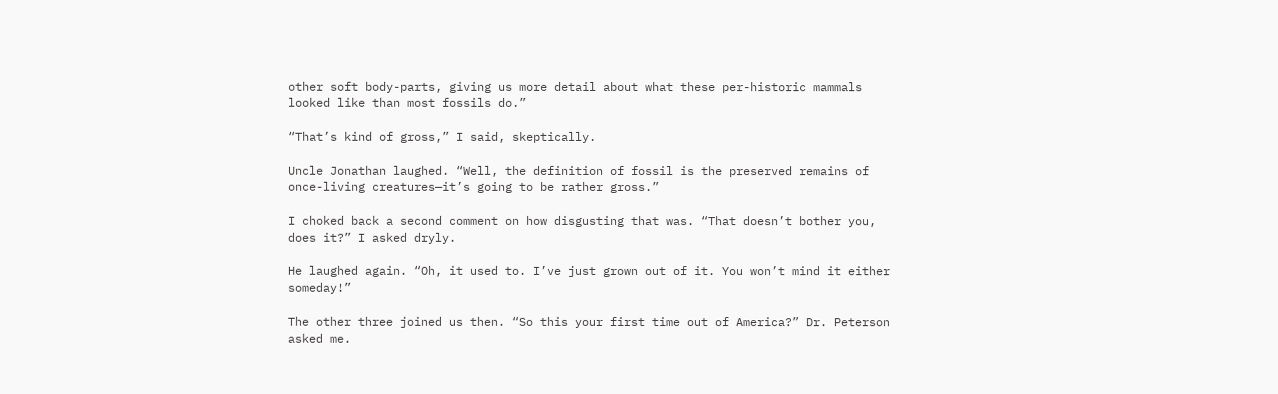other soft body-parts, giving us more detail about what these per-historic mammals looked like than most fossils do.”

“That’s kind of gross,” I said, skeptically.

Uncle Jonathan laughed. “Well, the definition of fossil is the preserved remains of once-living creatures—it’s going to be rather gross.”

I choked back a second comment on how disgusting that was. “That doesn’t bother you, does it?” I asked dryly.

He laughed again. “Oh, it used to. I’ve just grown out of it. You won’t mind it either someday!”

The other three joined us then. “So this your first time out of America?” Dr. Peterson asked me.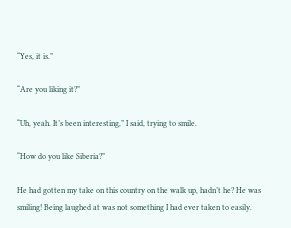“Yes, it is.”

“Are you liking it?”

“Uh, yeah. It’s been interesting,” I said, trying to smile.

“How do you like Siberia?”

He had gotten my take on this country on the walk up, hadn’t he? He was smiling! Being laughed at was not something I had ever taken to easily.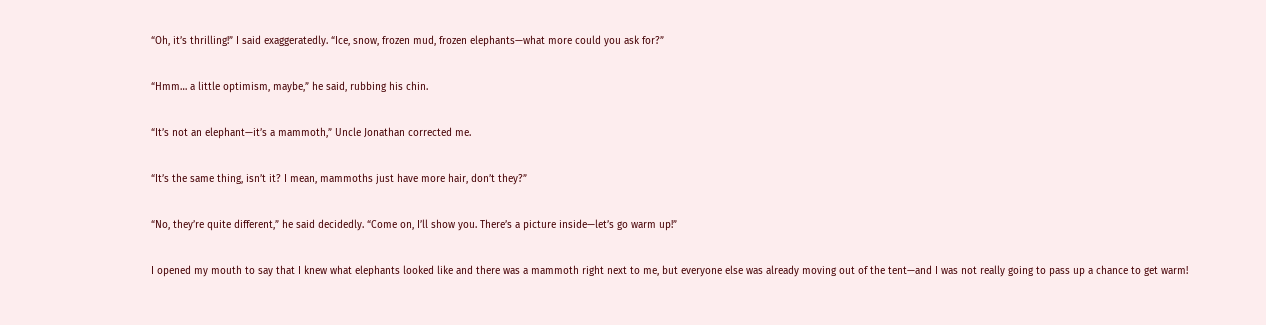“Oh, it’s thrilling!” I said exaggeratedly. “Ice, snow, frozen mud, frozen elephants—what more could you ask for?”

“Hmm… a little optimism, maybe,” he said, rubbing his chin.

“It’s not an elephant—it’s a mammoth,” Uncle Jonathan corrected me.

“It’s the same thing, isn’t it? I mean, mammoths just have more hair, don’t they?”

“No, they’re quite different,” he said decidedly. “Come on, I’ll show you. There’s a picture inside—let’s go warm up!”

I opened my mouth to say that I knew what elephants looked like and there was a mammoth right next to me, but everyone else was already moving out of the tent—and I was not really going to pass up a chance to get warm!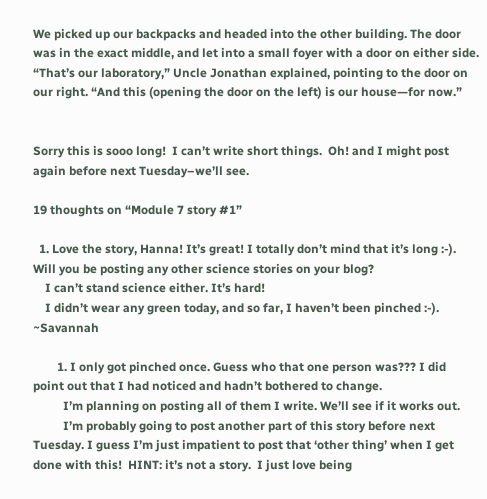We picked up our backpacks and headed into the other building. The door was in the exact middle, and let into a small foyer with a door on either side. “That’s our laboratory,” Uncle Jonathan explained, pointing to the door on our right. “And this (opening the door on the left) is our house—for now.”


Sorry this is sooo long!  I can’t write short things.  Oh! and I might post again before next Tuesday–we’ll see.

19 thoughts on “Module 7 story #1”

  1. Love the story, Hanna! It’s great! I totally don’t mind that it’s long :-). Will you be posting any other science stories on your blog?
    I can’t stand science either. It’s hard!
    I didn’t wear any green today, and so far, I haven’t been pinched :-). ~Savannah

        1. I only got pinched once. Guess who that one person was??? I did point out that I had noticed and hadn’t bothered to change.
          I’m planning on posting all of them I write. We’ll see if it works out.
          I’m probably going to post another part of this story before next Tuesday. I guess I’m just impatient to post that ‘other thing’ when I get done with this!  HINT: it’s not a story.  I just love being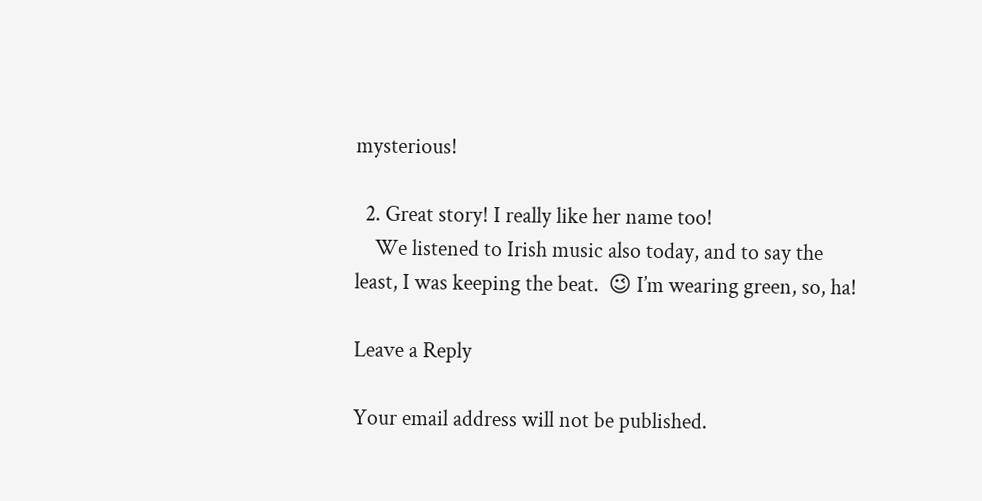mysterious!

  2. Great story! I really like her name too!
    We listened to Irish music also today, and to say the least, I was keeping the beat.  😉 I’m wearing green, so, ha!

Leave a Reply

Your email address will not be published.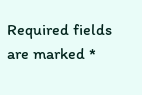Required fields are marked *